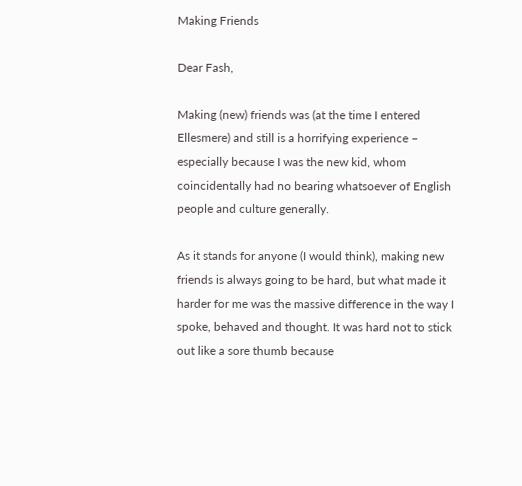Making Friends

Dear Fash,

Making (new) friends was (at the time I entered Ellesmere) and still is a horrifying experience – especially because I was the new kid, whom coincidentally had no bearing whatsoever of English people and culture generally.

As it stands for anyone (I would think), making new friends is always going to be hard, but what made it harder for me was the massive difference in the way I spoke, behaved and thought. It was hard not to stick out like a sore thumb because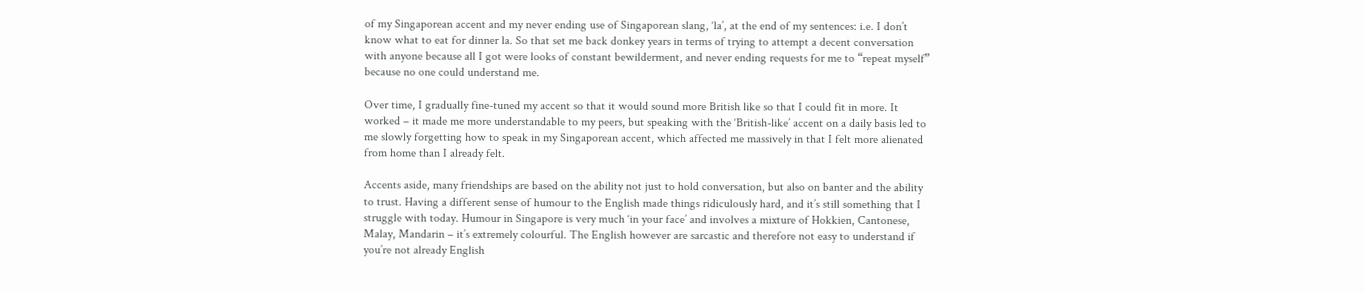of my Singaporean accent and my never ending use of Singaporean slang, ‘la’, at the end of my sentences: i.e. I don’t know what to eat for dinner la. So that set me back donkey years in terms of trying to attempt a decent conversation with anyone because all I got were looks of constant bewilderment, and never ending requests for me to “repeat myself” because no one could understand me.

Over time, I gradually fine-tuned my accent so that it would sound more British like so that I could fit in more. It worked – it made me more understandable to my peers, but speaking with the ‘British-like’ accent on a daily basis led to me slowly forgetting how to speak in my Singaporean accent, which affected me massively in that I felt more alienated from home than I already felt.

Accents aside, many friendships are based on the ability not just to hold conversation, but also on banter and the ability to trust. Having a different sense of humour to the English made things ridiculously hard, and it’s still something that I struggle with today. Humour in Singapore is very much ‘in your face’ and involves a mixture of Hokkien, Cantonese, Malay, Mandarin – it’s extremely colourful. The English however are sarcastic and therefore not easy to understand if you’re not already English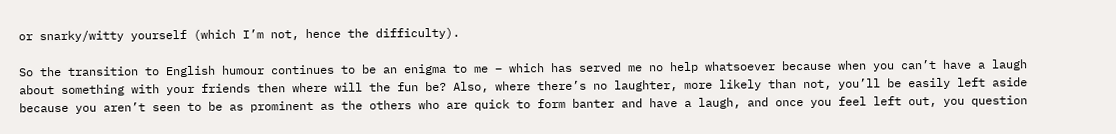or snarky/witty yourself (which I’m not, hence the difficulty).

So the transition to English humour continues to be an enigma to me – which has served me no help whatsoever because when you can’t have a laugh about something with your friends then where will the fun be? Also, where there’s no laughter, more likely than not, you’ll be easily left aside because you aren’t seen to be as prominent as the others who are quick to form banter and have a laugh, and once you feel left out, you question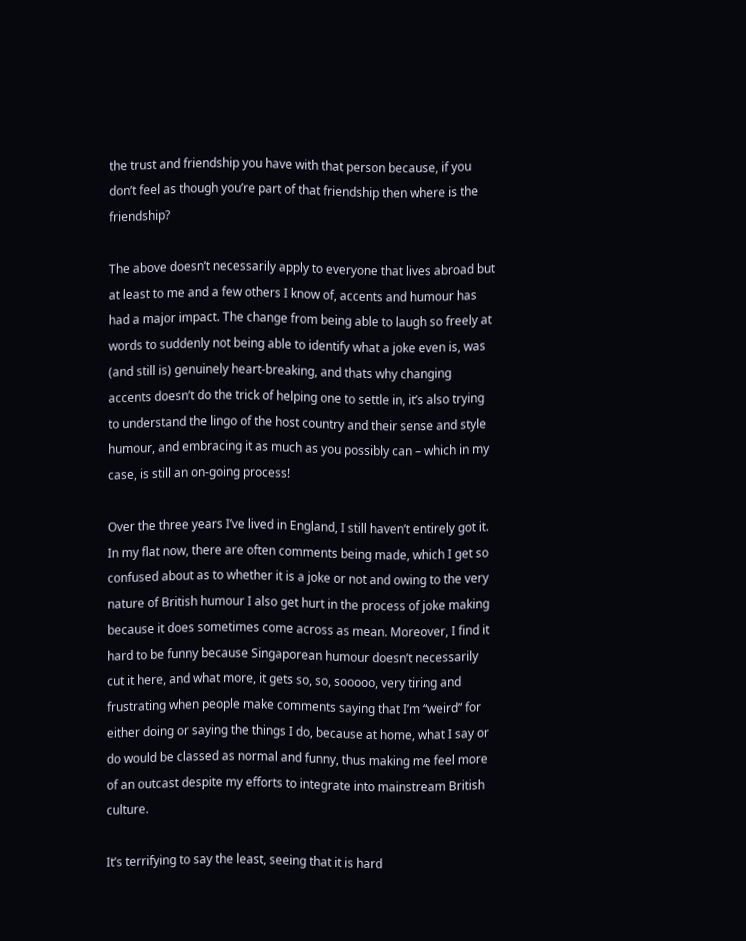the trust and friendship you have with that person because, if you don’t feel as though you’re part of that friendship then where is the friendship?

The above doesn’t necessarily apply to everyone that lives abroad but at least to me and a few others I know of, accents and humour has had a major impact. The change from being able to laugh so freely at words to suddenly not being able to identify what a joke even is, was (and still is) genuinely heart-breaking, and thats why changing accents doesn’t do the trick of helping one to settle in, it’s also trying to understand the lingo of the host country and their sense and style humour, and embracing it as much as you possibly can – which in my case, is still an on-going process!

Over the three years I’ve lived in England, I still haven’t entirely got it. In my flat now, there are often comments being made, which I get so confused about as to whether it is a joke or not and owing to the very nature of British humour I also get hurt in the process of joke making because it does sometimes come across as mean. Moreover, I find it hard to be funny because Singaporean humour doesn’t necessarily cut it here, and what more, it gets so, so, sooooo, very tiring and frustrating when people make comments saying that I’m “weird” for either doing or saying the things I do, because at home, what I say or do would be classed as normal and funny, thus making me feel more of an outcast despite my efforts to integrate into mainstream British culture.

It’s terrifying to say the least, seeing that it is hard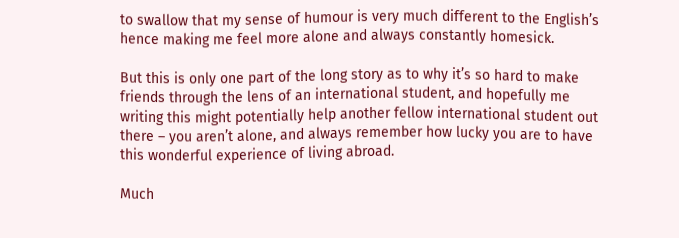to swallow that my sense of humour is very much different to the English’s hence making me feel more alone and always constantly homesick.

But this is only one part of the long story as to why it’s so hard to make friends through the lens of an international student, and hopefully me writing this might potentially help another fellow international student out there – you aren’t alone, and always remember how lucky you are to have this wonderful experience of living abroad.

Much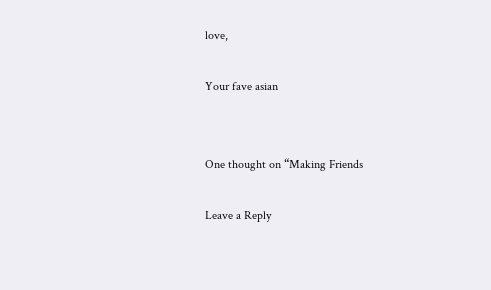love,

Your fave asian


One thought on “Making Friends

Leave a Reply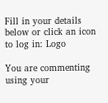Fill in your details below or click an icon to log in: Logo

You are commenting using your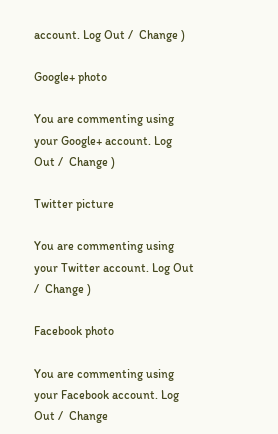account. Log Out /  Change )

Google+ photo

You are commenting using your Google+ account. Log Out /  Change )

Twitter picture

You are commenting using your Twitter account. Log Out /  Change )

Facebook photo

You are commenting using your Facebook account. Log Out /  Change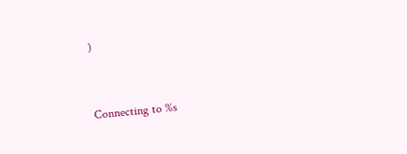)


Connecting to %s